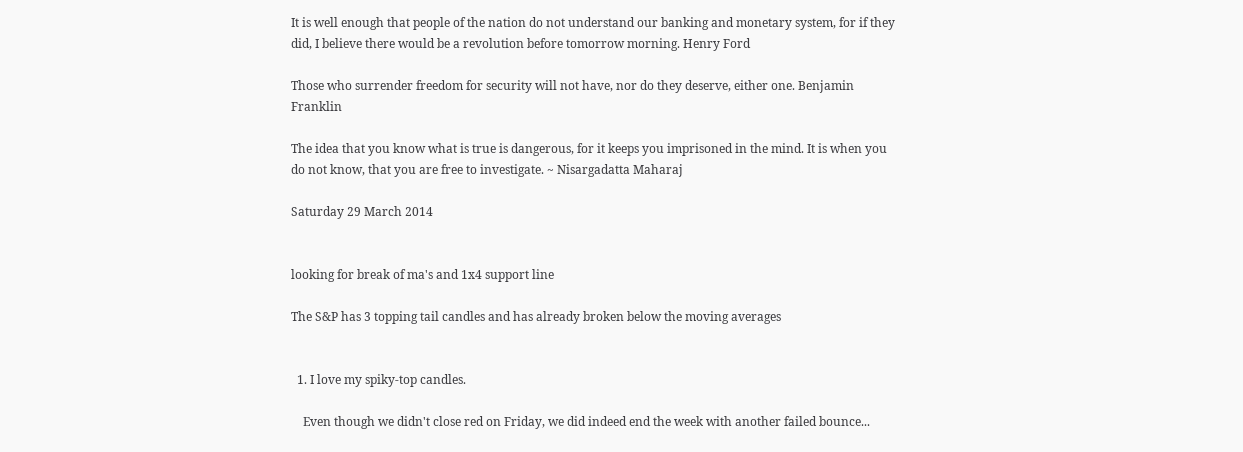It is well enough that people of the nation do not understand our banking and monetary system, for if they did, I believe there would be a revolution before tomorrow morning. Henry Ford

Those who surrender freedom for security will not have, nor do they deserve, either one. Benjamin Franklin

The idea that you know what is true is dangerous, for it keeps you imprisoned in the mind. It is when you do not know, that you are free to investigate. ~ Nisargadatta Maharaj

Saturday 29 March 2014


looking for break of ma's and 1x4 support line

The S&P has 3 topping tail candles and has already broken below the moving averages


  1. I love my spiky-top candles.

    Even though we didn't close red on Friday, we did indeed end the week with another failed bounce...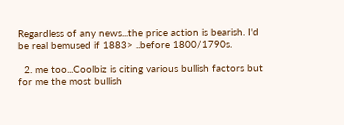Regardless of any news...the price action is bearish. I'd be real bemused if 1883> ..before 1800/1790s.

  2. me too...Coolbiz is citing various bullish factors but for me the most bullish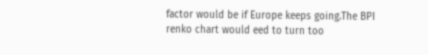factor would be if Europe keeps going.The BPI renko chart would eed to turn too